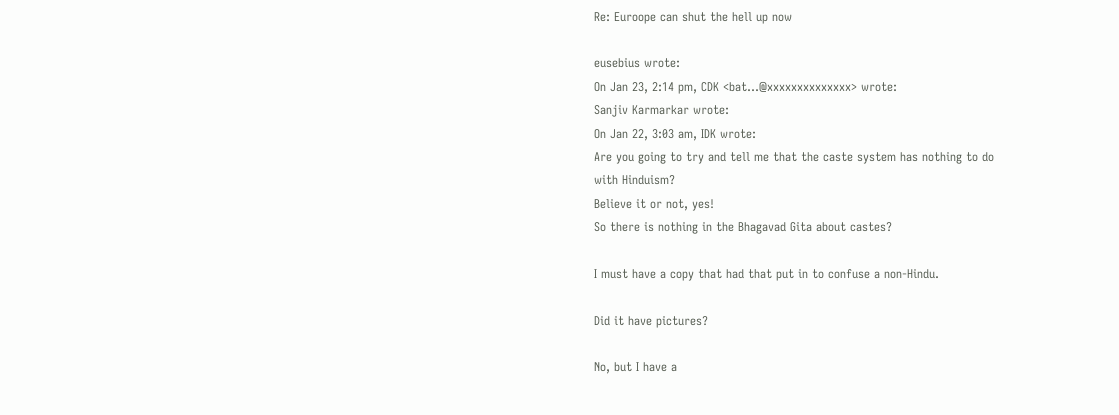Re: Euroope can shut the hell up now

eusebius wrote:
On Jan 23, 2:14 pm, CDK <bat...@xxxxxxxxxxxxxx> wrote:
Sanjiv Karmarkar wrote:
On Jan 22, 3:03 am, IDK wrote:
Are you going to try and tell me that the caste system has nothing to do
with Hinduism?
Believe it or not, yes!
So there is nothing in the Bhagavad Gita about castes?

I must have a copy that had that put in to confuse a non-Hindu.

Did it have pictures?

No, but I have a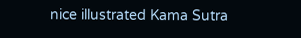nice illustrated Kama Sutra